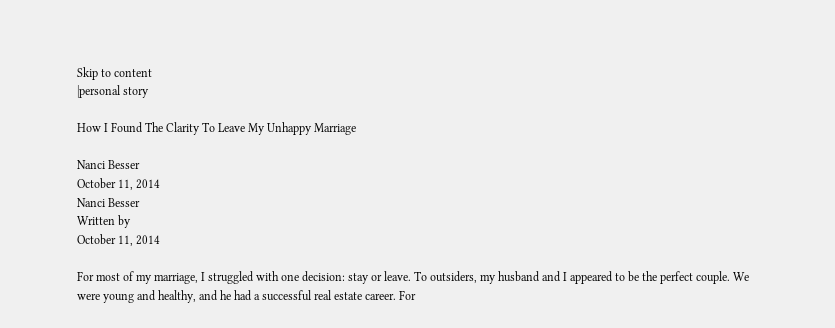Skip to content
|personal story

How I Found The Clarity To Leave My Unhappy Marriage

Nanci Besser
October 11, 2014
Nanci Besser
Written by
October 11, 2014

For most of my marriage, I struggled with one decision: stay or leave. To outsiders, my husband and I appeared to be the perfect couple. We were young and healthy, and he had a successful real estate career. For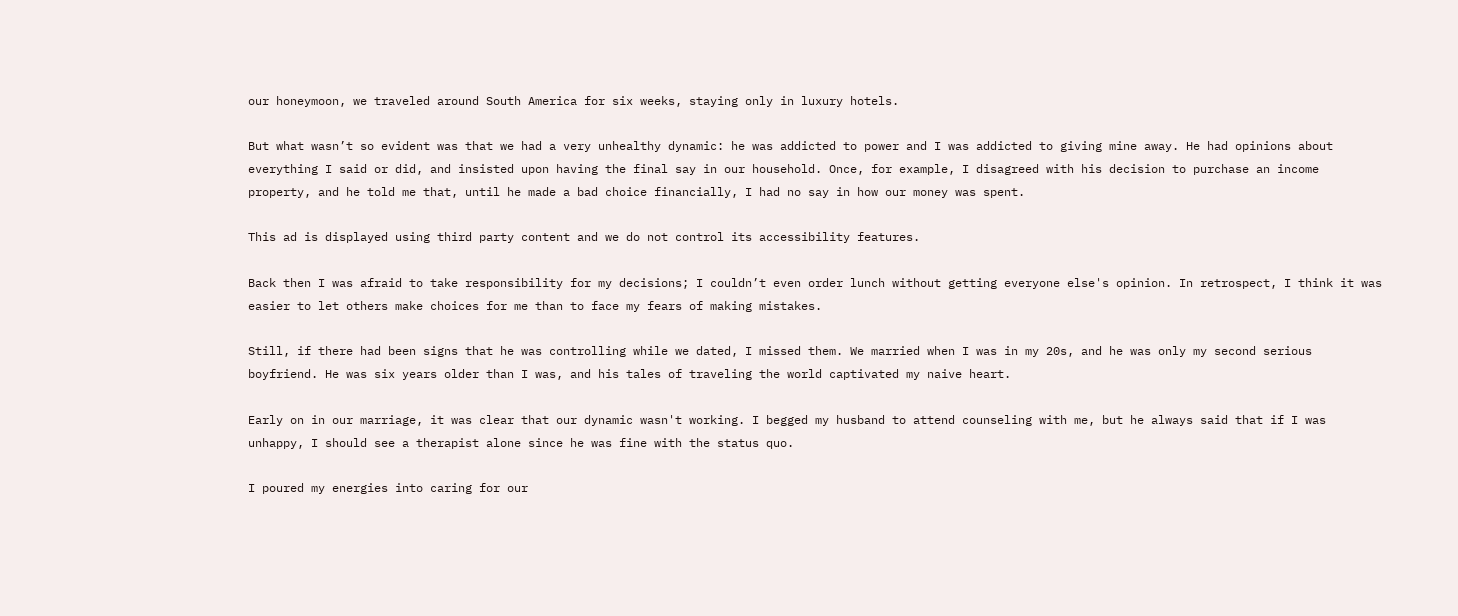our honeymoon, we traveled around South America for six weeks, staying only in luxury hotels.

But what wasn’t so evident was that we had a very unhealthy dynamic: he was addicted to power and I was addicted to giving mine away. He had opinions about everything I said or did, and insisted upon having the final say in our household. Once, for example, I disagreed with his decision to purchase an income property, and he told me that, until he made a bad choice financially, I had no say in how our money was spent.

This ad is displayed using third party content and we do not control its accessibility features.

Back then I was afraid to take responsibility for my decisions; I couldn’t even order lunch without getting everyone else's opinion. In retrospect, I think it was easier to let others make choices for me than to face my fears of making mistakes.

Still, if there had been signs that he was controlling while we dated, I missed them. We married when I was in my 20s, and he was only my second serious boyfriend. He was six years older than I was, and his tales of traveling the world captivated my naive heart.

Early on in our marriage, it was clear that our dynamic wasn't working. I begged my husband to attend counseling with me, but he always said that if I was unhappy, I should see a therapist alone since he was fine with the status quo.

I poured my energies into caring for our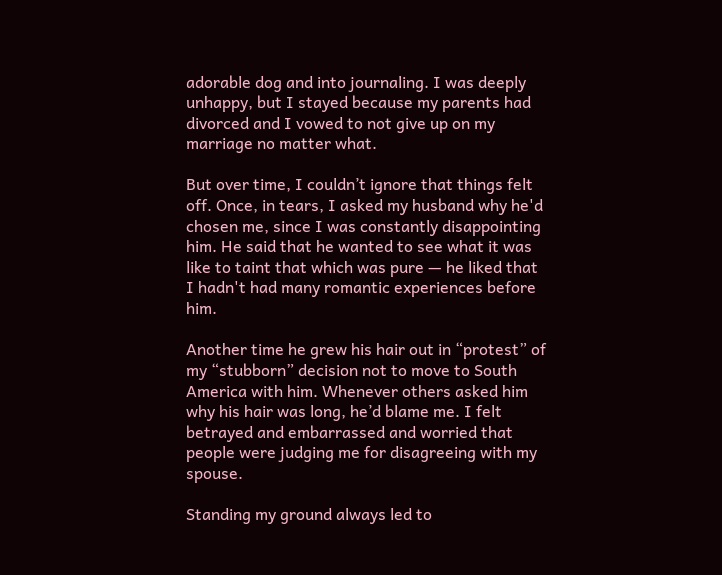adorable dog and into journaling. I was deeply unhappy, but I stayed because my parents had divorced and I vowed to not give up on my marriage no matter what.

But over time, I couldn’t ignore that things felt off. Once, in tears, I asked my husband why he'd chosen me, since I was constantly disappointing him. He said that he wanted to see what it was like to taint that which was pure — he liked that I hadn't had many romantic experiences before him.

Another time he grew his hair out in “protest” of my “stubborn” decision not to move to South America with him. Whenever others asked him why his hair was long, he’d blame me. I felt betrayed and embarrassed and worried that people were judging me for disagreeing with my spouse.

Standing my ground always led to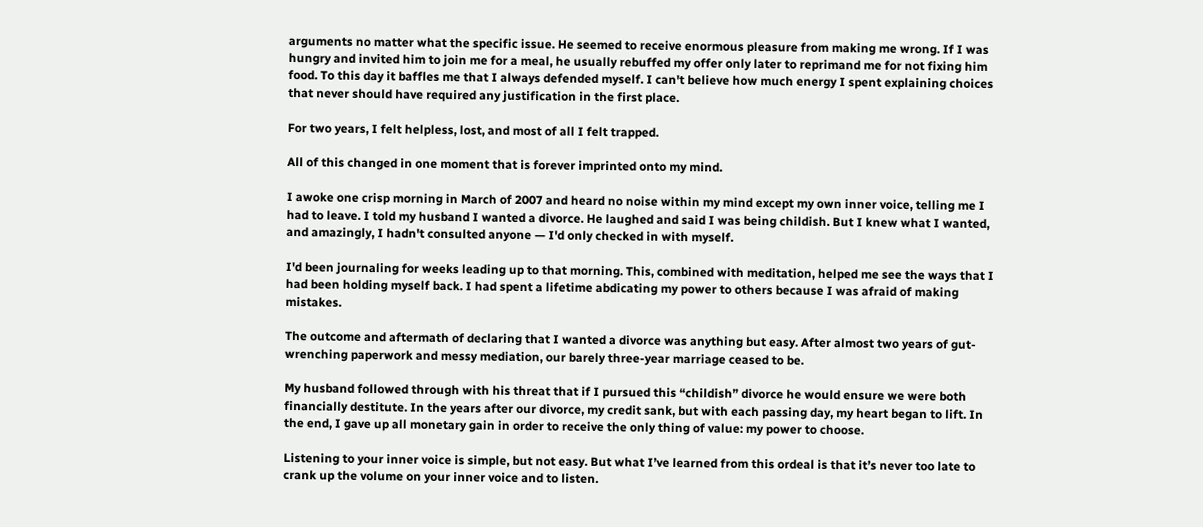arguments no matter what the specific issue. He seemed to receive enormous pleasure from making me wrong. If I was hungry and invited him to join me for a meal, he usually rebuffed my offer only later to reprimand me for not fixing him food. To this day it baffles me that I always defended myself. I can't believe how much energy I spent explaining choices that never should have required any justification in the first place.

For two years, I felt helpless, lost, and most of all I felt trapped.

All of this changed in one moment that is forever imprinted onto my mind.

I awoke one crisp morning in March of 2007 and heard no noise within my mind except my own inner voice, telling me I had to leave. I told my husband I wanted a divorce. He laughed and said I was being childish. But I knew what I wanted, and amazingly, I hadn't consulted anyone — I'd only checked in with myself.

I'd been journaling for weeks leading up to that morning. This, combined with meditation, helped me see the ways that I had been holding myself back. I had spent a lifetime abdicating my power to others because I was afraid of making mistakes.

The outcome and aftermath of declaring that I wanted a divorce was anything but easy. After almost two years of gut-wrenching paperwork and messy mediation, our barely three-year marriage ceased to be.

My husband followed through with his threat that if I pursued this “childish” divorce he would ensure we were both financially destitute. In the years after our divorce, my credit sank, but with each passing day, my heart began to lift. In the end, I gave up all monetary gain in order to receive the only thing of value: my power to choose.

Listening to your inner voice is simple, but not easy. But what I’ve learned from this ordeal is that it’s never too late to crank up the volume on your inner voice and to listen.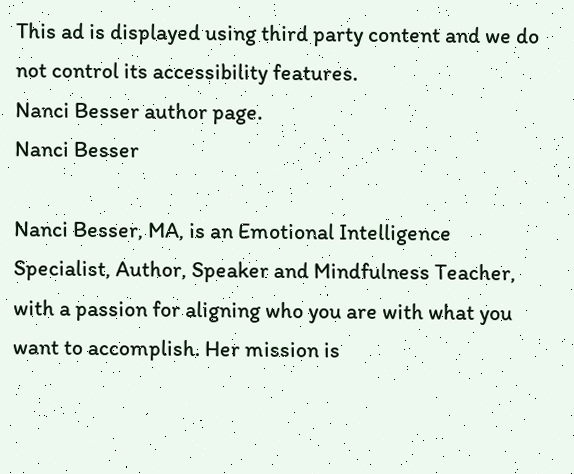This ad is displayed using third party content and we do not control its accessibility features.
Nanci Besser author page.
Nanci Besser

Nanci Besser, MA, is an Emotional Intelligence Specialist, Author, Speaker and Mindfulness Teacher, with a passion for aligning who you are with what you want to accomplish. Her mission is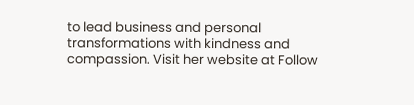to lead business and personal transformations with kindness and compassion. Visit her website at Follow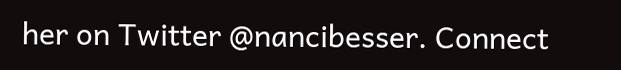her on Twitter @nancibesser. Connect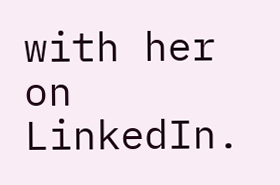with her on LinkedIn.